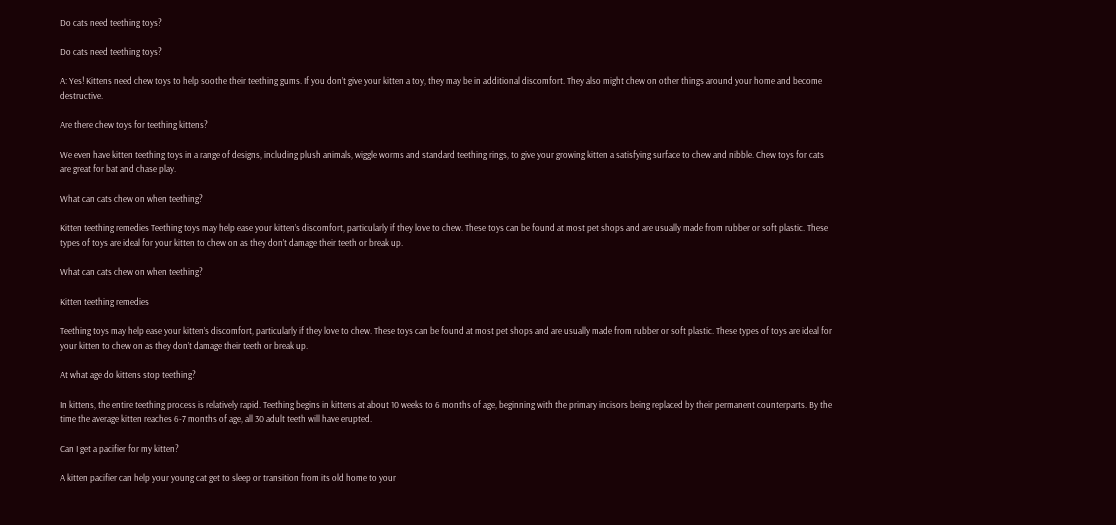Do cats need teething toys?

Do cats need teething toys?

A: Yes! Kittens need chew toys to help soothe their teething gums. If you don’t give your kitten a toy, they may be in additional discomfort. They also might chew on other things around your home and become destructive.

Are there chew toys for teething kittens?

We even have kitten teething toys in a range of designs, including plush animals, wiggle worms and standard teething rings, to give your growing kitten a satisfying surface to chew and nibble. Chew toys for cats are great for bat and chase play.

What can cats chew on when teething?

Kitten teething remedies Teething toys may help ease your kitten’s discomfort, particularly if they love to chew. These toys can be found at most pet shops and are usually made from rubber or soft plastic. These types of toys are ideal for your kitten to chew on as they don’t damage their teeth or break up.

What can cats chew on when teething?

Kitten teething remedies

Teething toys may help ease your kitten’s discomfort, particularly if they love to chew. These toys can be found at most pet shops and are usually made from rubber or soft plastic. These types of toys are ideal for your kitten to chew on as they don’t damage their teeth or break up.

At what age do kittens stop teething?

In kittens, the entire teething process is relatively rapid. Teething begins in kittens at about 10 weeks to 6 months of age, beginning with the primary incisors being replaced by their permanent counterparts. By the time the average kitten reaches 6-7 months of age, all 30 adult teeth will have erupted.

Can I get a pacifier for my kitten?

A kitten pacifier can help your young cat get to sleep or transition from its old home to your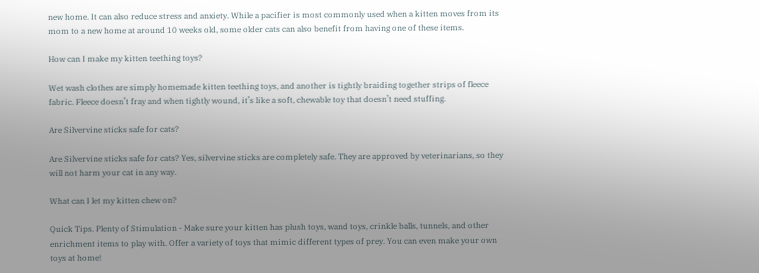new home. It can also reduce stress and anxiety. While a pacifier is most commonly used when a kitten moves from its mom to a new home at around 10 weeks old, some older cats can also benefit from having one of these items.

How can I make my kitten teething toys?

Wet wash clothes are simply homemade kitten teething toys, and another is tightly braiding together strips of fleece fabric. Fleece doesn’t fray and when tightly wound, it’s like a soft, chewable toy that doesn’t need stuffing.

Are Silvervine sticks safe for cats?

Are Silvervine sticks safe for cats? Yes, silvervine sticks are completely safe. They are approved by veterinarians, so they will not harm your cat in any way.

What can I let my kitten chew on?

Quick Tips. Plenty of Stimulation - Make sure your kitten has plush toys, wand toys, crinkle balls, tunnels, and other enrichment items to play with. Offer a variety of toys that mimic different types of prey. You can even make your own toys at home!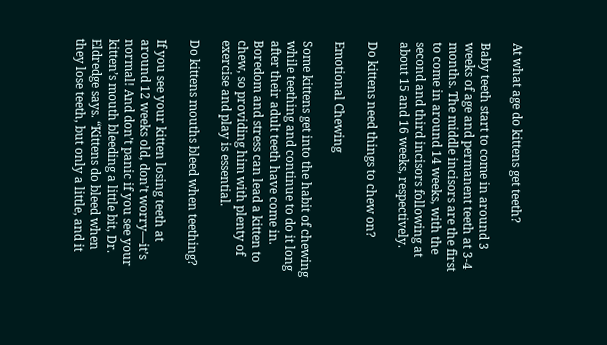At what age do kittens get teeth?

Baby teeth start to come in around 3 weeks of age and permanent teeth at 3-4 months. The middle incisors are the first to come in around 14 weeks, with the second and third incisors following at about 15 and 16 weeks, respectively.

Do kittens need things to chew on?

Emotional Chewing

Some kittens get into the habit of chewing while teething and continue to do it long after their adult teeth have come in. Boredom and stress can lead a kitten to chew, so providing him with plenty of exercise and play is essential.

Do kittens mouths bleed when teething?

If you see your kitten losing teeth at around 12 weeks old, don’t worry—it’s normal! And don’t panic if you see your kitten’s mouth bleeding a little bit, Dr. Eldredge says. “Kittens do bleed when they lose teeth, but only a little, and it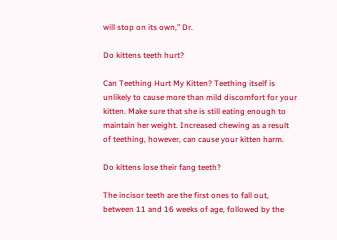will stop on its own,” Dr.

Do kittens teeth hurt?

Can Teething Hurt My Kitten? Teething itself is unlikely to cause more than mild discomfort for your kitten. Make sure that she is still eating enough to maintain her weight. Increased chewing as a result of teething, however, can cause your kitten harm.

Do kittens lose their fang teeth?

The incisor teeth are the first ones to fall out, between 11 and 16 weeks of age, followed by the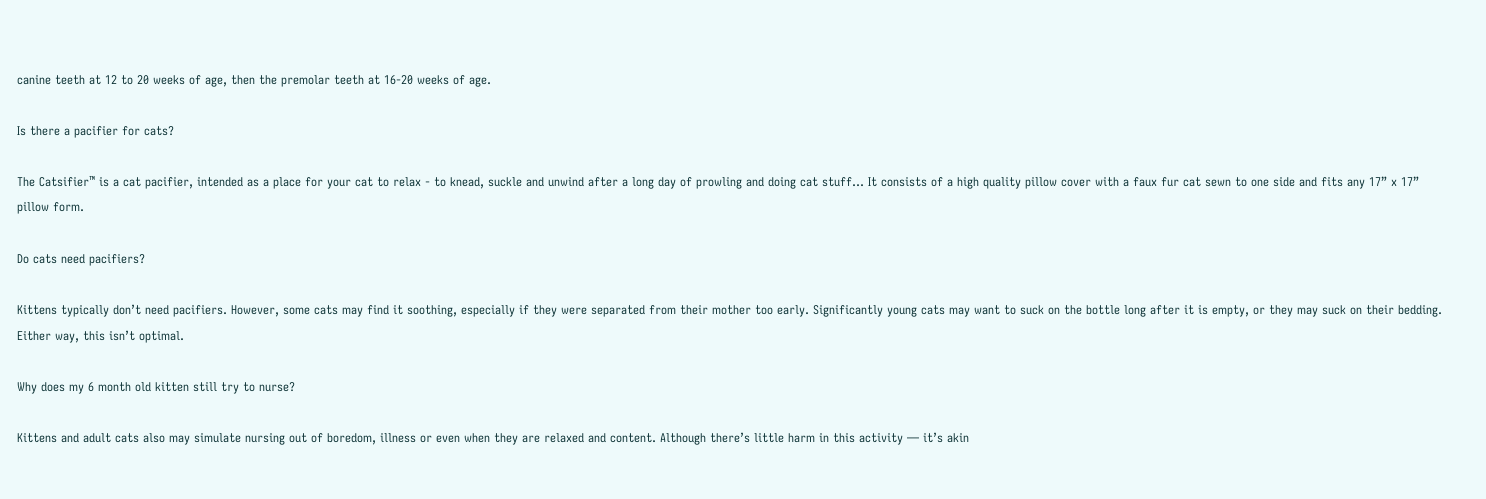canine teeth at 12 to 20 weeks of age, then the premolar teeth at 16-20 weeks of age.

Is there a pacifier for cats?

The Catsifier™ is a cat pacifier, intended as a place for your cat to relax - to knead, suckle and unwind after a long day of prowling and doing cat stuff… It consists of a high quality pillow cover with a faux fur cat sewn to one side and fits any 17” x 17” pillow form.

Do cats need pacifiers?

Kittens typically don’t need pacifiers. However, some cats may find it soothing, especially if they were separated from their mother too early. Significantly young cats may want to suck on the bottle long after it is empty, or they may suck on their bedding. Either way, this isn’t optimal.

Why does my 6 month old kitten still try to nurse?

Kittens and adult cats also may simulate nursing out of boredom, illness or even when they are relaxed and content. Although there’s little harm in this activity — it’s akin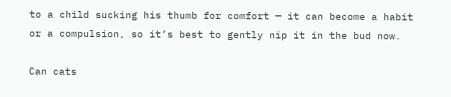to a child sucking his thumb for comfort — it can become a habit or a compulsion, so it’s best to gently nip it in the bud now.

Can cats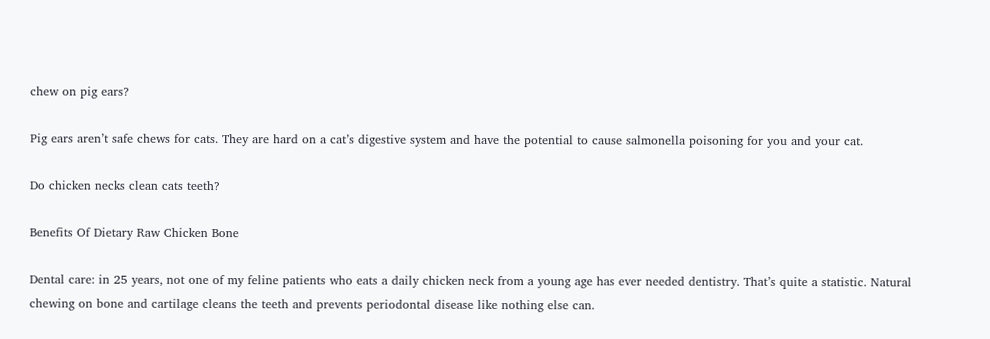chew on pig ears?

Pig ears aren’t safe chews for cats. They are hard on a cat’s digestive system and have the potential to cause salmonella poisoning for you and your cat.

Do chicken necks clean cats teeth?

Benefits Of Dietary Raw Chicken Bone

Dental care: in 25 years, not one of my feline patients who eats a daily chicken neck from a young age has ever needed dentistry. That’s quite a statistic. Natural chewing on bone and cartilage cleans the teeth and prevents periodontal disease like nothing else can.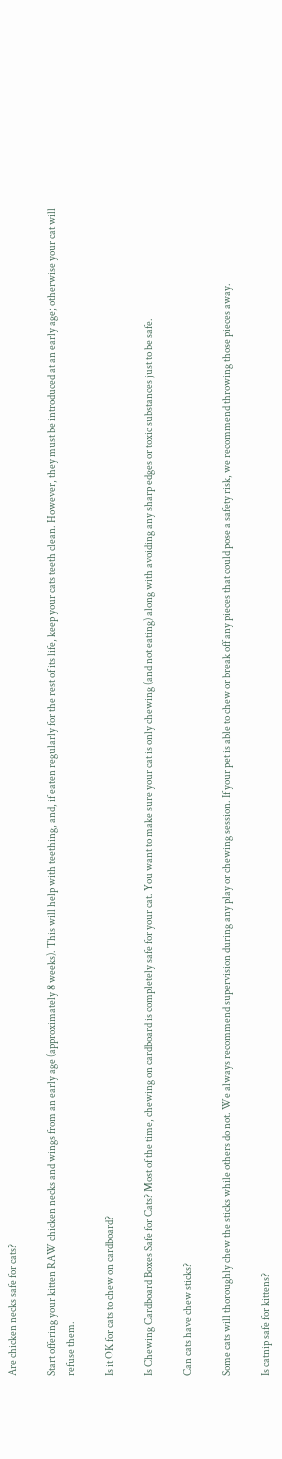Are chicken necks safe for cats?

Start offering your kitten RAW chicken necks and wings from an early age (approximately 8 weeks). This will help with teething, and, if eaten regularly for the rest of its life, keep your cats teeth clean. However, they must be introduced at an early age; otherwise your cat will refuse them.

Is it OK for cats to chew on cardboard?

Is Chewing Cardboard Boxes Safe for Cats? Most of the time, chewing on cardboard is completely safe for your cat. You want to make sure your cat is only chewing (and not eating) along with avoiding any sharp edges or toxic substances just to be safe.

Can cats have chew sticks?

Some cats will thoroughly chew the sticks while others do not. We always recommend supervision during any play or chewing session. If your pet is able to chew or break off any pieces that could pose a safety risk, we recommend throwing those pieces away.

Is catnip safe for kittens?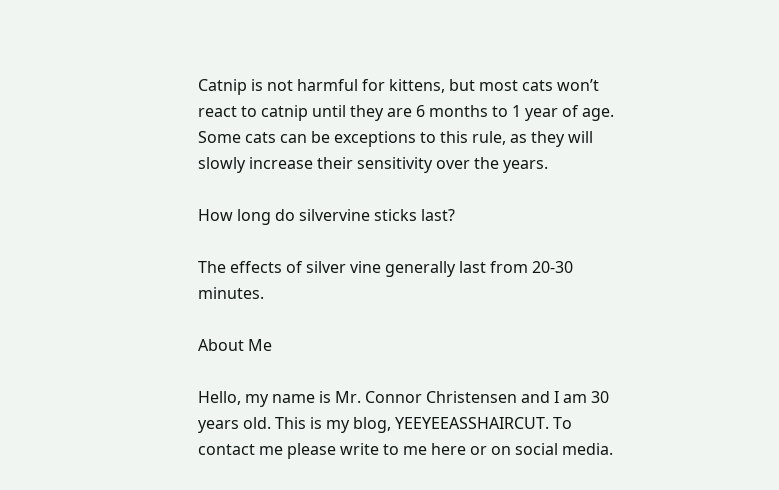Catnip is not harmful for kittens, but most cats won’t react to catnip until they are 6 months to 1 year of age. Some cats can be exceptions to this rule, as they will slowly increase their sensitivity over the years.

How long do silvervine sticks last?

The effects of silver vine generally last from 20-30 minutes.

About Me

Hello, my name is Mr. Connor Christensen and I am 30 years old. This is my blog, YEEYEEASSHAIRCUT. To contact me please write to me here or on social media.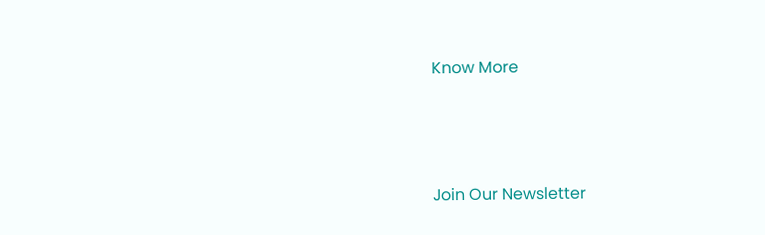Know More




Join Our Newsletter